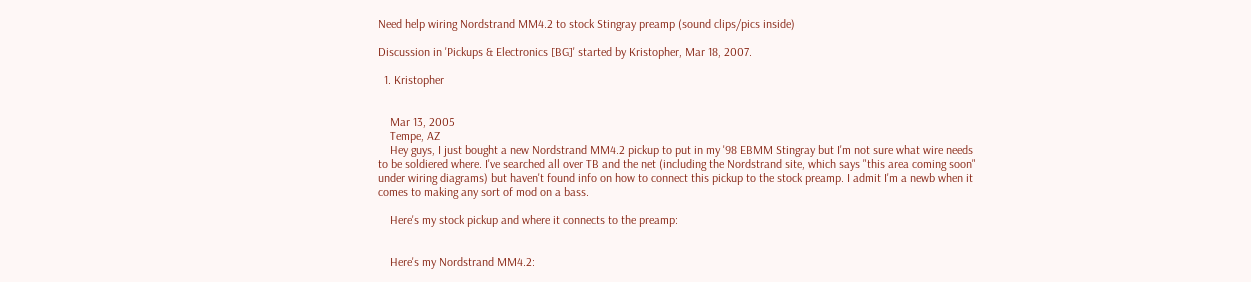Need help wiring Nordstrand MM4.2 to stock Stingray preamp (sound clips/pics inside)

Discussion in 'Pickups & Electronics [BG]' started by Kristopher, Mar 18, 2007.

  1. Kristopher


    Mar 13, 2005
    Tempe, AZ
    Hey guys, I just bought a new Nordstrand MM4.2 pickup to put in my '98 EBMM Stingray but I'm not sure what wire needs to be soldiered where. I've searched all over TB and the net (including the Nordstrand site, which says "this area coming soon" under wiring diagrams) but haven't found info on how to connect this pickup to the stock preamp. I admit I'm a newb when it comes to making any sort of mod on a bass.

    Here's my stock pickup and where it connects to the preamp:


    Here's my Nordstrand MM4.2: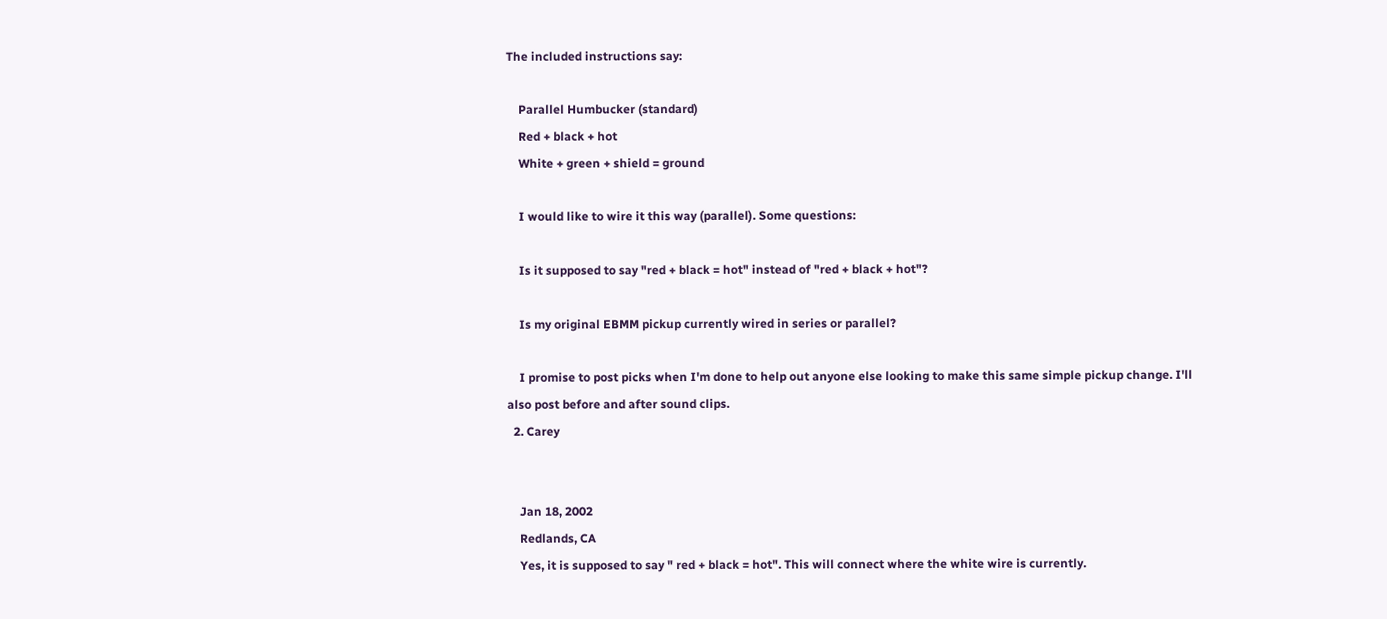The included instructions say:

    Parallel Humbucker (standard)
    Red + black + hot
    White + green + shield = ground

    I would like to wire it this way (parallel). Some questions:

    Is it supposed to say "red + black = hot" instead of "red + black + hot"?

    Is my original EBMM pickup currently wired in series or parallel?

    I promise to post picks when I'm done to help out anyone else looking to make this same simple pickup change. I'll also post before and after sound clips.
  2. Carey


    Jan 18, 2002
    Redlands, CA
    Yes, it is supposed to say " red + black = hot". This will connect where the white wire is currently.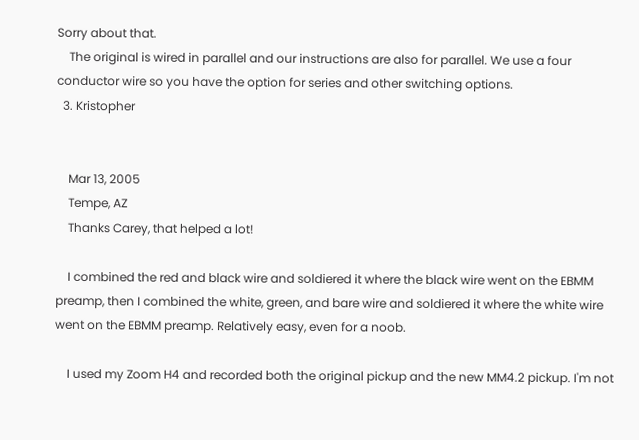Sorry about that.
    The original is wired in parallel and our instructions are also for parallel. We use a four conductor wire so you have the option for series and other switching options.
  3. Kristopher


    Mar 13, 2005
    Tempe, AZ
    Thanks Carey, that helped a lot!

    I combined the red and black wire and soldiered it where the black wire went on the EBMM preamp, then I combined the white, green, and bare wire and soldiered it where the white wire went on the EBMM preamp. Relatively easy, even for a noob.

    I used my Zoom H4 and recorded both the original pickup and the new MM4.2 pickup. I'm not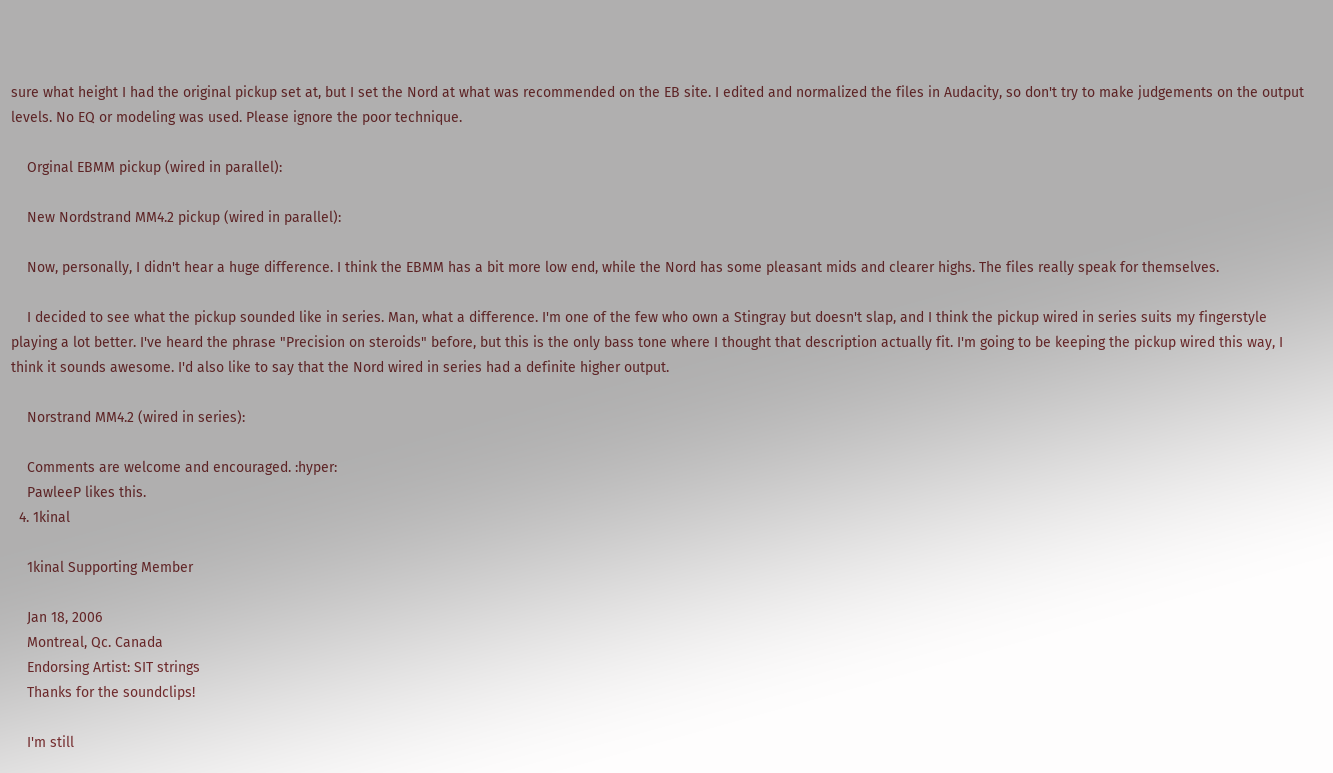sure what height I had the original pickup set at, but I set the Nord at what was recommended on the EB site. I edited and normalized the files in Audacity, so don't try to make judgements on the output levels. No EQ or modeling was used. Please ignore the poor technique.

    Orginal EBMM pickup (wired in parallel):

    New Nordstrand MM4.2 pickup (wired in parallel):

    Now, personally, I didn't hear a huge difference. I think the EBMM has a bit more low end, while the Nord has some pleasant mids and clearer highs. The files really speak for themselves.

    I decided to see what the pickup sounded like in series. Man, what a difference. I'm one of the few who own a Stingray but doesn't slap, and I think the pickup wired in series suits my fingerstyle playing a lot better. I've heard the phrase "Precision on steroids" before, but this is the only bass tone where I thought that description actually fit. I'm going to be keeping the pickup wired this way, I think it sounds awesome. I'd also like to say that the Nord wired in series had a definite higher output.

    Norstrand MM4.2 (wired in series):

    Comments are welcome and encouraged. :hyper:
    PawleeP likes this.
  4. 1kinal

    1kinal Supporting Member

    Jan 18, 2006
    Montreal, Qc. Canada
    Endorsing Artist: SIT strings
    Thanks for the soundclips!

    I'm still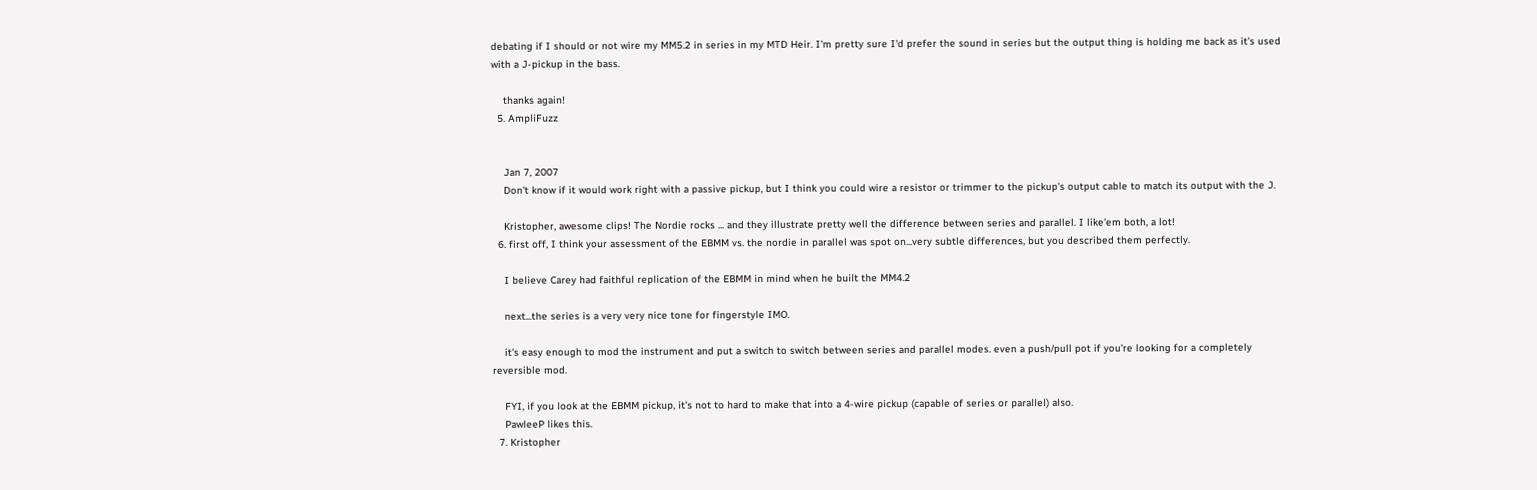debating if I should or not wire my MM5.2 in series in my MTD Heir. I'm pretty sure I'd prefer the sound in series but the output thing is holding me back as it's used with a J-pickup in the bass.

    thanks again!
  5. AmpliFuzz


    Jan 7, 2007
    Don't know if it would work right with a passive pickup, but I think you could wire a resistor or trimmer to the pickup's output cable to match its output with the J.

    Kristopher, awesome clips! The Nordie rocks ... and they illustrate pretty well the difference between series and parallel. I like'em both, a lot!
  6. first off, I think your assessment of the EBMM vs. the nordie in parallel was spot on...very subtle differences, but you described them perfectly.

    I believe Carey had faithful replication of the EBMM in mind when he built the MM4.2

    next...the series is a very very nice tone for fingerstyle IMO.

    it's easy enough to mod the instrument and put a switch to switch between series and parallel modes. even a push/pull pot if you're looking for a completely reversible mod.

    FYI, if you look at the EBMM pickup, it's not to hard to make that into a 4-wire pickup (capable of series or parallel) also.
    PawleeP likes this.
  7. Kristopher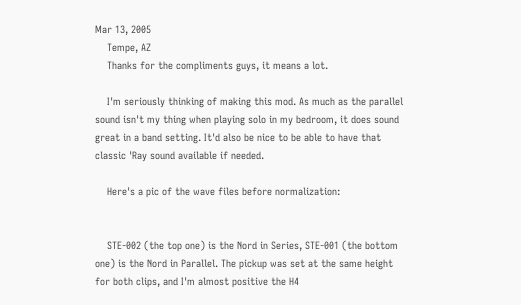Mar 13, 2005
    Tempe, AZ
    Thanks for the compliments guys, it means a lot.

    I'm seriously thinking of making this mod. As much as the parallel sound isn't my thing when playing solo in my bedroom, it does sound great in a band setting. It'd also be nice to be able to have that classic 'Ray sound available if needed.

    Here's a pic of the wave files before normalization:


    STE-002 (the top one) is the Nord in Series, STE-001 (the bottom one) is the Nord in Parallel. The pickup was set at the same height for both clips, and I'm almost positive the H4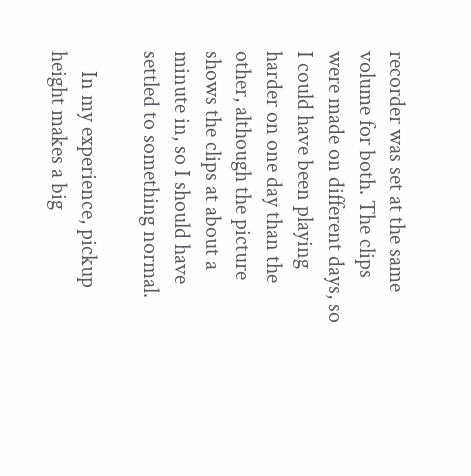recorder was set at the same volume for both. The clips were made on different days, so I could have been playing harder on one day than the other, although the picture shows the clips at about a minute in, so I should have settled to something normal.

    In my experience, pickup height makes a big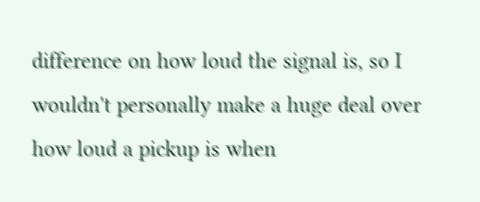difference on how loud the signal is, so I wouldn't personally make a huge deal over how loud a pickup is when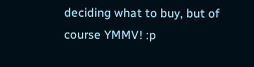deciding what to buy, but of course YMMV! :p